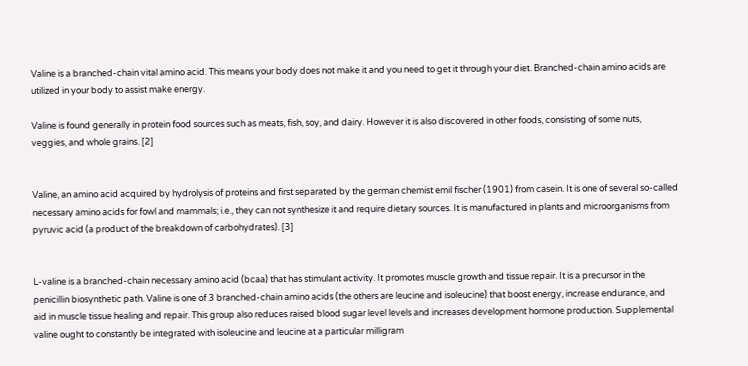Valine is a branched-chain vital amino acid. This means your body does not make it and you need to get it through your diet. Branched-chain amino acids are utilized in your body to assist make energy.

Valine is found generally in protein food sources such as meats, fish, soy, and dairy. However it is also discovered in other foods, consisting of some nuts, veggies, and whole grains. [2]


Valine, an amino acid acquired by hydrolysis of proteins and first separated by the german chemist emil fischer (1901) from casein. It is one of several so-called necessary amino acids for fowl and mammals; i.e., they can not synthesize it and require dietary sources. It is manufactured in plants and microorganisms from pyruvic acid (a product of the breakdown of carbohydrates). [3]


L-valine is a branched-chain necessary amino acid (bcaa) that has stimulant activity. It promotes muscle growth and tissue repair. It is a precursor in the penicillin biosynthetic path. Valine is one of 3 branched-chain amino acids (the others are leucine and isoleucine) that boost energy, increase endurance, and aid in muscle tissue healing and repair. This group also reduces raised blood sugar level levels and increases development hormone production. Supplemental valine ought to constantly be integrated with isoleucine and leucine at a particular milligram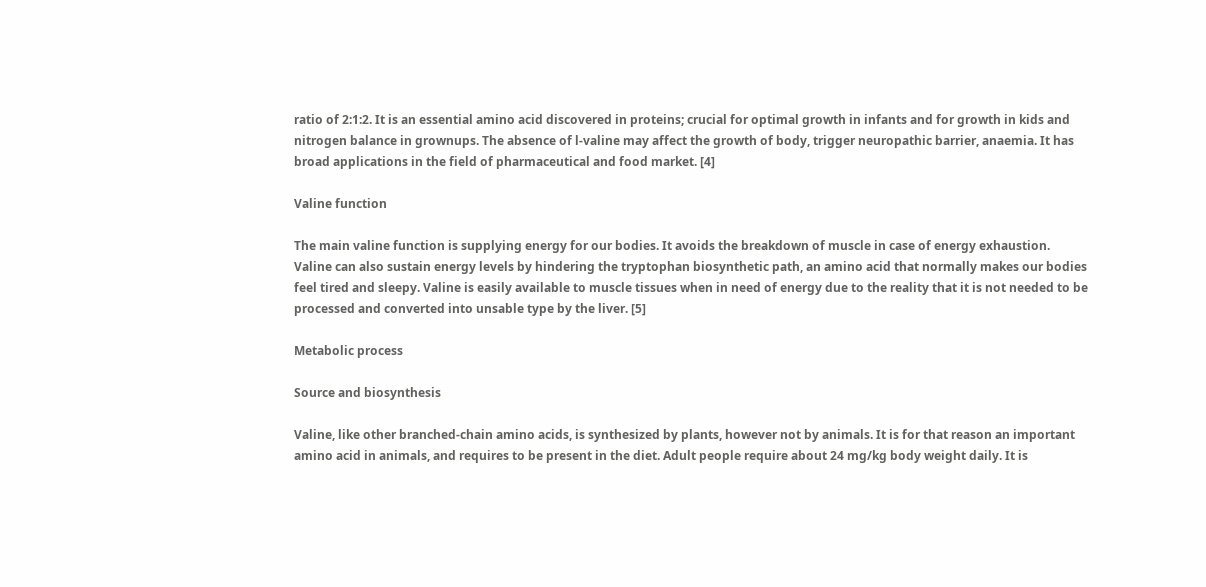ratio of 2:1:2. It is an essential amino acid discovered in proteins; crucial for optimal growth in infants and for growth in kids and nitrogen balance in grownups. The absence of l-valine may affect the growth of body, trigger neuropathic barrier, anaemia. It has broad applications in the field of pharmaceutical and food market. [4]

Valine function

The main valine function is supplying energy for our bodies. It avoids the breakdown of muscle in case of energy exhaustion. Valine can also sustain energy levels by hindering the tryptophan biosynthetic path, an amino acid that normally makes our bodies feel tired and sleepy. Valine is easily available to muscle tissues when in need of energy due to the reality that it is not needed to be processed and converted into unsable type by the liver. [5]

Metabolic process

Source and biosynthesis

Valine, like other branched-chain amino acids, is synthesized by plants, however not by animals. It is for that reason an important amino acid in animals, and requires to be present in the diet. Adult people require about 24 mg/kg body weight daily. It is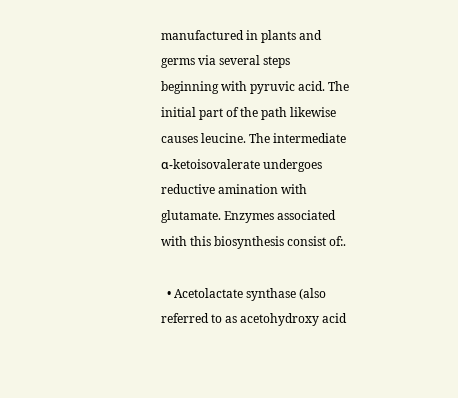manufactured in plants and germs via several steps beginning with pyruvic acid. The initial part of the path likewise causes leucine. The intermediate α-ketoisovalerate undergoes reductive amination with glutamate. Enzymes associated with this biosynthesis consist of:.

  • Acetolactate synthase (also referred to as acetohydroxy acid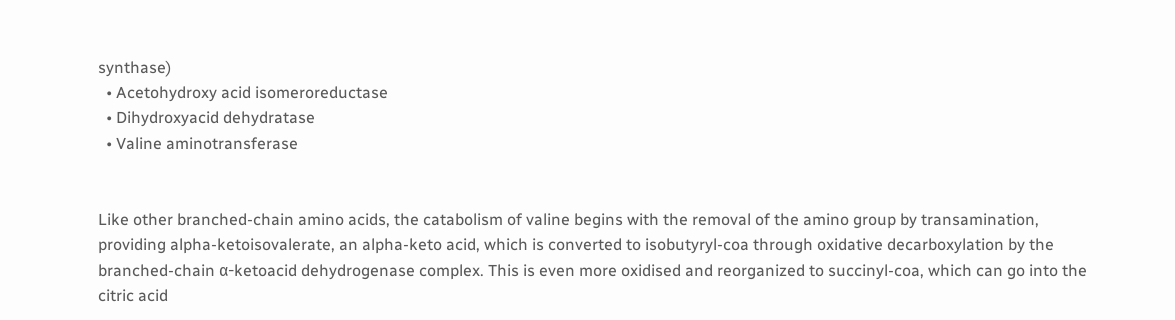synthase)
  • Acetohydroxy acid isomeroreductase
  • Dihydroxyacid dehydratase
  • Valine aminotransferase


Like other branched-chain amino acids, the catabolism of valine begins with the removal of the amino group by transamination, providing alpha-ketoisovalerate, an alpha-keto acid, which is converted to isobutyryl-coa through oxidative decarboxylation by the branched-chain α-ketoacid dehydrogenase complex. This is even more oxidised and reorganized to succinyl-coa, which can go into the citric acid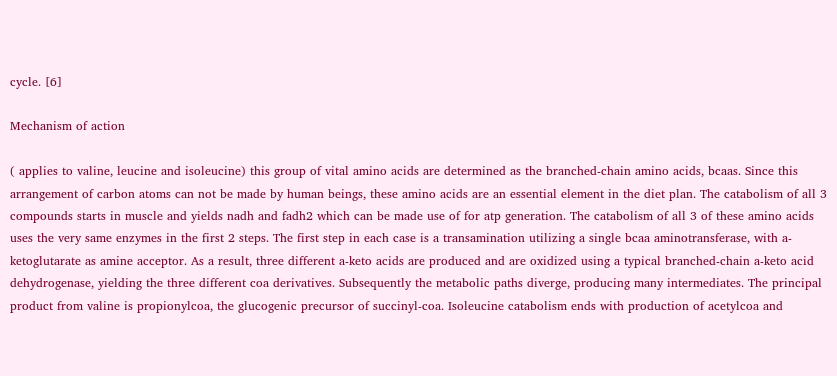cycle. [6]

Mechanism of action

( applies to valine, leucine and isoleucine) this group of vital amino acids are determined as the branched-chain amino acids, bcaas. Since this arrangement of carbon atoms can not be made by human beings, these amino acids are an essential element in the diet plan. The catabolism of all 3 compounds starts in muscle and yields nadh and fadh2 which can be made use of for atp generation. The catabolism of all 3 of these amino acids uses the very same enzymes in the first 2 steps. The first step in each case is a transamination utilizing a single bcaa aminotransferase, with a-ketoglutarate as amine acceptor. As a result, three different a-keto acids are produced and are oxidized using a typical branched-chain a-keto acid dehydrogenase, yielding the three different coa derivatives. Subsequently the metabolic paths diverge, producing many intermediates. The principal product from valine is propionylcoa, the glucogenic precursor of succinyl-coa. Isoleucine catabolism ends with production of acetylcoa and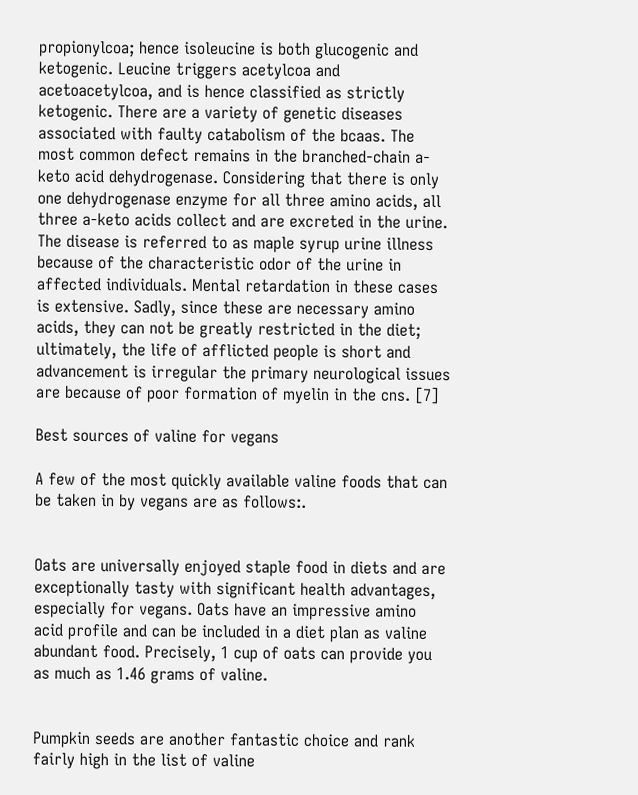propionylcoa; hence isoleucine is both glucogenic and ketogenic. Leucine triggers acetylcoa and acetoacetylcoa, and is hence classified as strictly ketogenic. There are a variety of genetic diseases associated with faulty catabolism of the bcaas. The most common defect remains in the branched-chain a-keto acid dehydrogenase. Considering that there is only one dehydrogenase enzyme for all three amino acids, all three a-keto acids collect and are excreted in the urine. The disease is referred to as maple syrup urine illness because of the characteristic odor of the urine in affected individuals. Mental retardation in these cases is extensive. Sadly, since these are necessary amino acids, they can not be greatly restricted in the diet; ultimately, the life of afflicted people is short and advancement is irregular the primary neurological issues are because of poor formation of myelin in the cns. [7]

Best sources of valine for vegans

A few of the most quickly available valine foods that can be taken in by vegans are as follows:.


Oats are universally enjoyed staple food in diets and are exceptionally tasty with significant health advantages, especially for vegans. Oats have an impressive amino acid profile and can be included in a diet plan as valine abundant food. Precisely, 1 cup of oats can provide you as much as 1.46 grams of valine.


Pumpkin seeds are another fantastic choice and rank fairly high in the list of valine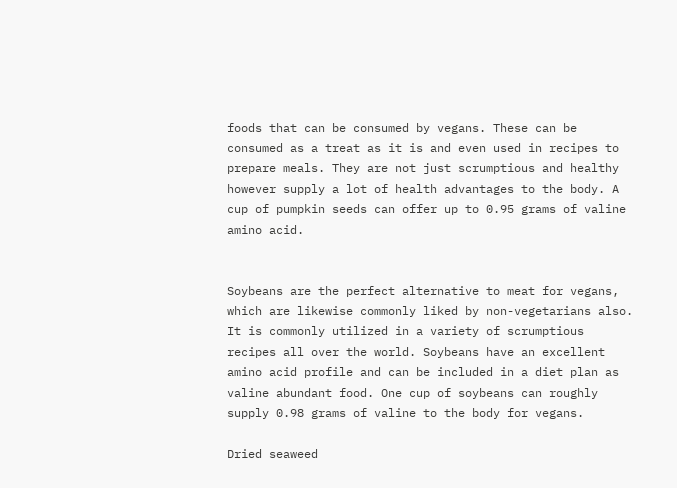foods that can be consumed by vegans. These can be consumed as a treat as it is and even used in recipes to prepare meals. They are not just scrumptious and healthy however supply a lot of health advantages to the body. A cup of pumpkin seeds can offer up to 0.95 grams of valine amino acid.


Soybeans are the perfect alternative to meat for vegans, which are likewise commonly liked by non-vegetarians also. It is commonly utilized in a variety of scrumptious recipes all over the world. Soybeans have an excellent amino acid profile and can be included in a diet plan as valine abundant food. One cup of soybeans can roughly supply 0.98 grams of valine to the body for vegans.

Dried seaweed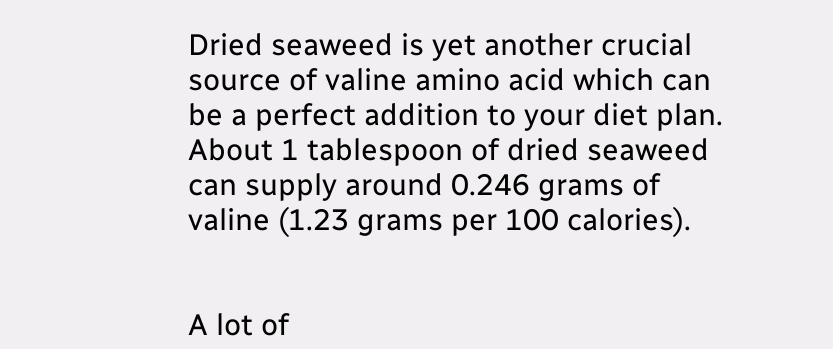Dried seaweed is yet another crucial source of valine amino acid which can be a perfect addition to your diet plan. About 1 tablespoon of dried seaweed can supply around 0.246 grams of valine (1.23 grams per 100 calories).


A lot of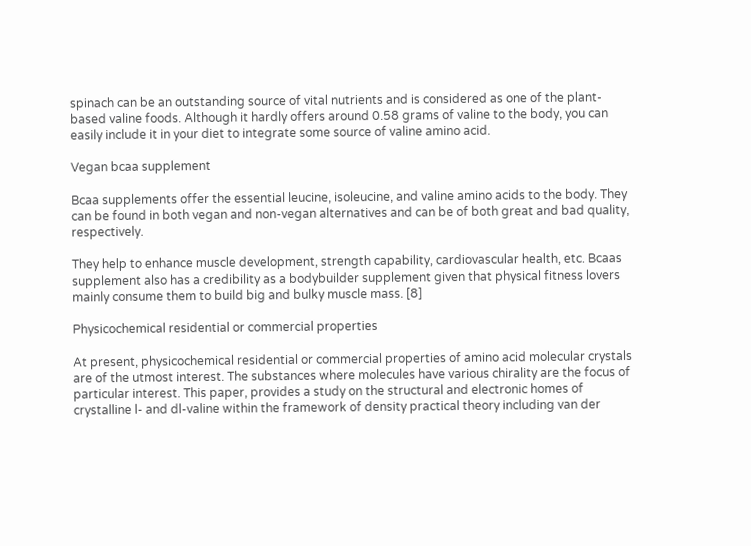spinach can be an outstanding source of vital nutrients and is considered as one of the plant-based valine foods. Although it hardly offers around 0.58 grams of valine to the body, you can easily include it in your diet to integrate some source of valine amino acid.

Vegan bcaa supplement

Bcaa supplements offer the essential leucine, isoleucine, and valine amino acids to the body. They can be found in both vegan and non-vegan alternatives and can be of both great and bad quality, respectively.

They help to enhance muscle development, strength capability, cardiovascular health, etc. Bcaas supplement also has a credibility as a bodybuilder supplement given that physical fitness lovers mainly consume them to build big and bulky muscle mass. [8]

Physicochemical residential or commercial properties

At present, physicochemical residential or commercial properties of amino acid molecular crystals are of the utmost interest. The substances where molecules have various chirality are the focus of particular interest. This paper, provides a study on the structural and electronic homes of crystalline l- and dl-valine within the framework of density practical theory including van der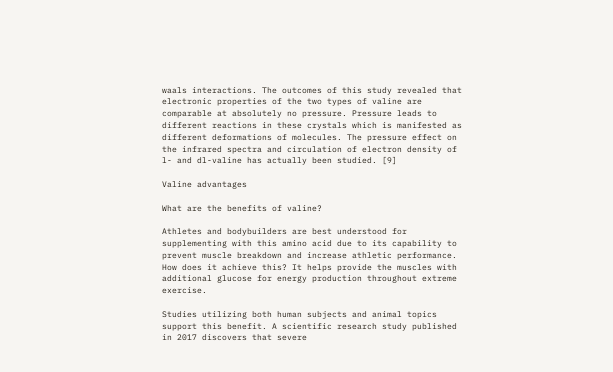waals interactions. The outcomes of this study revealed that electronic properties of the two types of valine are comparable at absolutely no pressure. Pressure leads to different reactions in these crystals which is manifested as different deformations of molecules. The pressure effect on the infrared spectra and circulation of electron density of l- and dl-valine has actually been studied. [9]

Valine advantages

What are the benefits of valine?

Athletes and bodybuilders are best understood for supplementing with this amino acid due to its capability to prevent muscle breakdown and increase athletic performance. How does it achieve this? It helps provide the muscles with additional glucose for energy production throughout extreme exercise.

Studies utilizing both human subjects and animal topics support this benefit. A scientific research study published in 2017 discovers that severe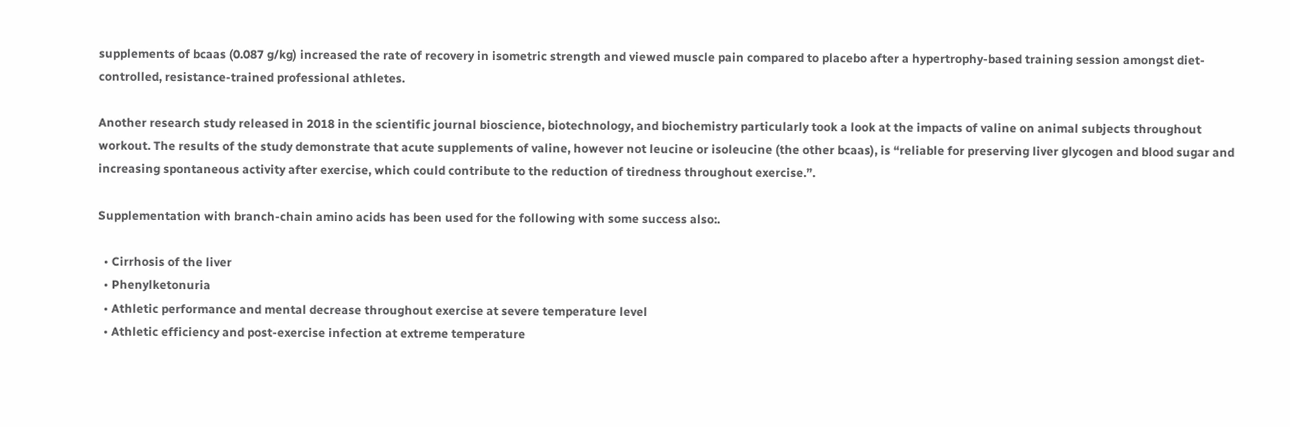supplements of bcaas (0.087 g/kg) increased the rate of recovery in isometric strength and viewed muscle pain compared to placebo after a hypertrophy-based training session amongst diet-controlled, resistance-trained professional athletes.

Another research study released in 2018 in the scientific journal bioscience, biotechnology, and biochemistry particularly took a look at the impacts of valine on animal subjects throughout workout. The results of the study demonstrate that acute supplements of valine, however not leucine or isoleucine (the other bcaas), is “reliable for preserving liver glycogen and blood sugar and increasing spontaneous activity after exercise, which could contribute to the reduction of tiredness throughout exercise.”.

Supplementation with branch-chain amino acids has been used for the following with some success also:.

  • Cirrhosis of the liver
  • Phenylketonuria
  • Athletic performance and mental decrease throughout exercise at severe temperature level
  • Athletic efficiency and post-exercise infection at extreme temperature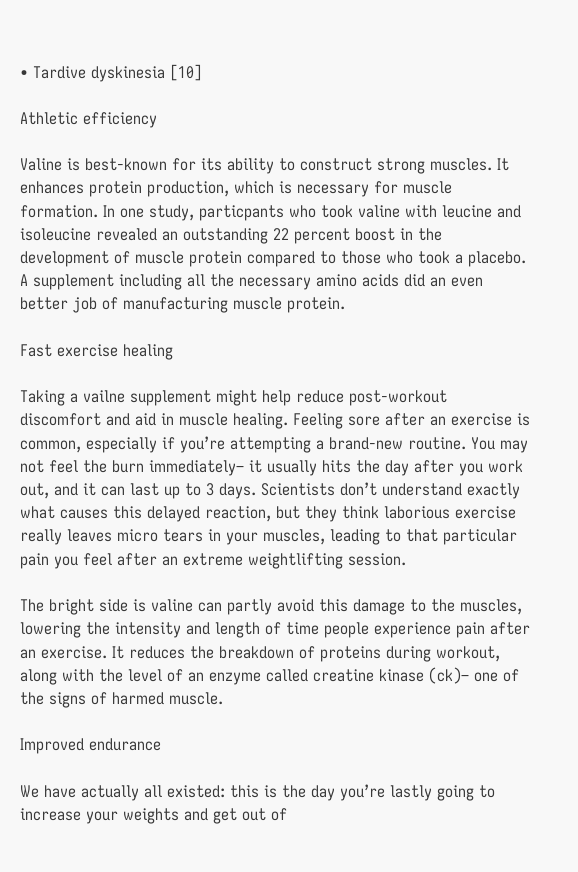• Tardive dyskinesia [10]

Athletic efficiency

Valine is best-known for its ability to construct strong muscles. It enhances protein production, which is necessary for muscle formation. In one study, particpants who took valine with leucine and isoleucine revealed an outstanding 22 percent boost in the development of muscle protein compared to those who took a placebo. A supplement including all the necessary amino acids did an even better job of manufacturing muscle protein.

Fast exercise healing

Taking a vailne supplement might help reduce post-workout discomfort and aid in muscle healing. Feeling sore after an exercise is common, especially if you’re attempting a brand-new routine. You may not feel the burn immediately– it usually hits the day after you work out, and it can last up to 3 days. Scientists don’t understand exactly what causes this delayed reaction, but they think laborious exercise really leaves micro tears in your muscles, leading to that particular pain you feel after an extreme weightlifting session.

The bright side is valine can partly avoid this damage to the muscles, lowering the intensity and length of time people experience pain after an exercise. It reduces the breakdown of proteins during workout, along with the level of an enzyme called creatine kinase (ck)– one of the signs of harmed muscle.

Improved endurance

We have actually all existed: this is the day you’re lastly going to increase your weights and get out of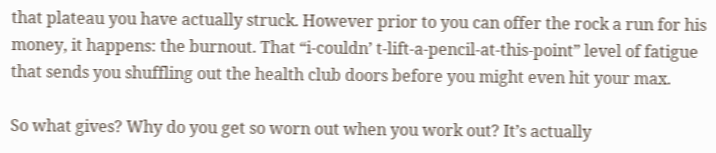that plateau you have actually struck. However prior to you can offer the rock a run for his money, it happens: the burnout. That “i-couldn’ t-lift-a-pencil-at-this-point” level of fatigue that sends you shuffling out the health club doors before you might even hit your max.

So what gives? Why do you get so worn out when you work out? It’s actually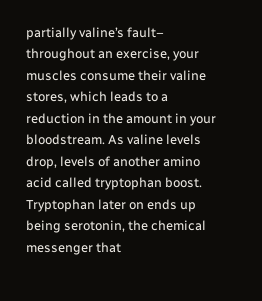partially valine’s fault– throughout an exercise, your muscles consume their valine stores, which leads to a reduction in the amount in your bloodstream. As valine levels drop, levels of another amino acid called tryptophan boost. Tryptophan later on ends up being serotonin, the chemical messenger that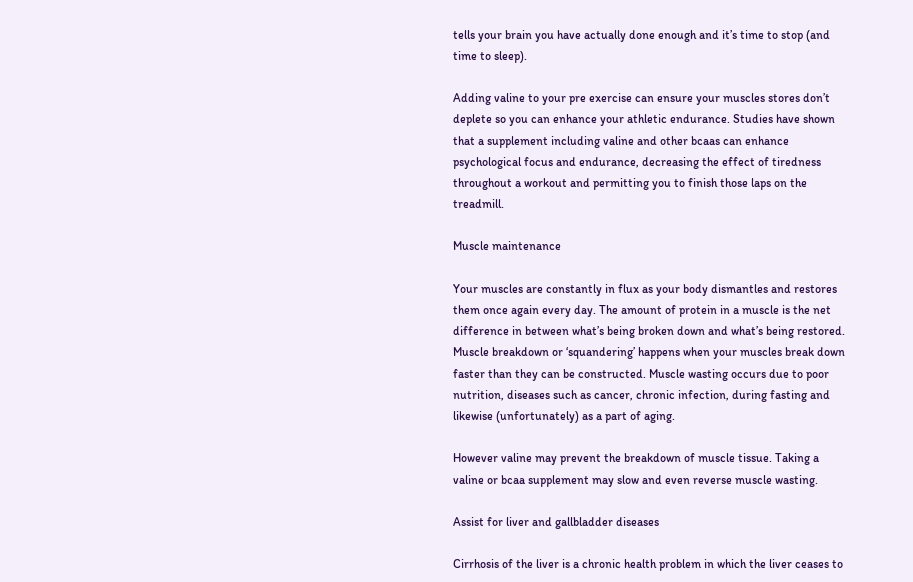tells your brain you have actually done enough and it’s time to stop (and time to sleep).

Adding valine to your pre exercise can ensure your muscles stores don’t deplete so you can enhance your athletic endurance. Studies have shown that a supplement including valine and other bcaas can enhance psychological focus and endurance, decreasing the effect of tiredness throughout a workout and permitting you to finish those laps on the treadmill.

Muscle maintenance

Your muscles are constantly in flux as your body dismantles and restores them once again every day. The amount of protein in a muscle is the net difference in between what’s being broken down and what’s being restored. Muscle breakdown or ‘squandering’ happens when your muscles break down faster than they can be constructed. Muscle wasting occurs due to poor nutrition, diseases such as cancer, chronic infection, during fasting and likewise (unfortunately) as a part of aging.

However valine may prevent the breakdown of muscle tissue. Taking a valine or bcaa supplement may slow and even reverse muscle wasting.

Assist for liver and gallbladder diseases

Cirrhosis of the liver is a chronic health problem in which the liver ceases to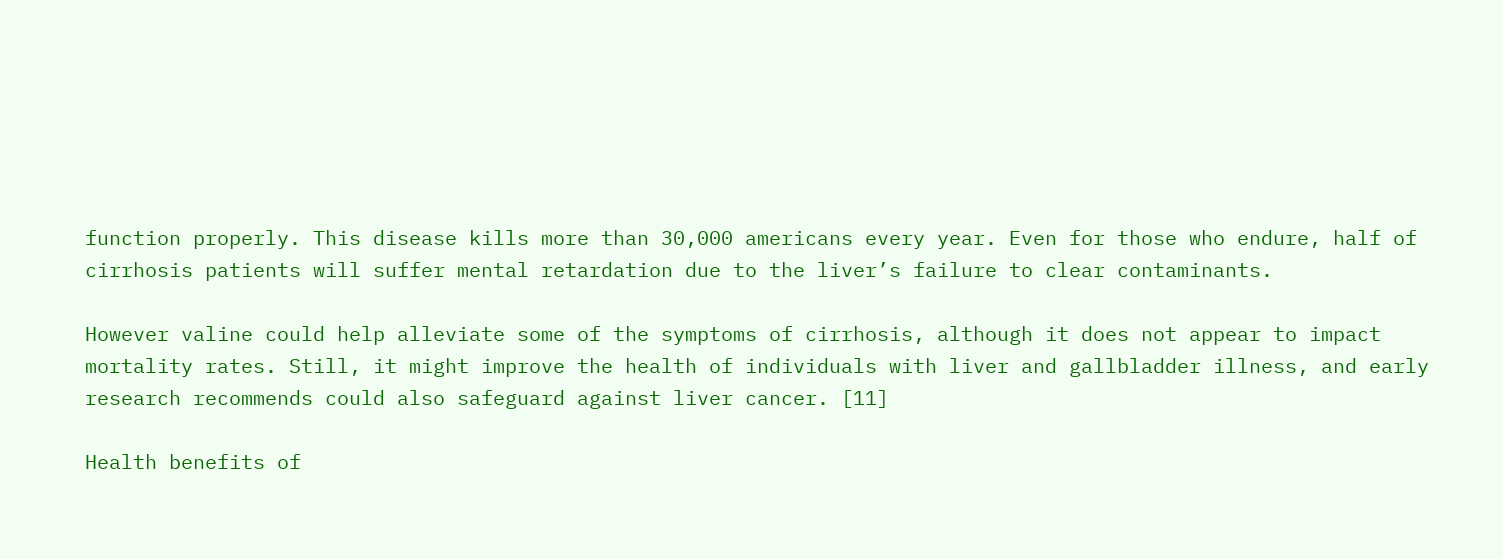function properly. This disease kills more than 30,000 americans every year. Even for those who endure, half of cirrhosis patients will suffer mental retardation due to the liver’s failure to clear contaminants.

However valine could help alleviate some of the symptoms of cirrhosis, although it does not appear to impact mortality rates. Still, it might improve the health of individuals with liver and gallbladder illness, and early research recommends could also safeguard against liver cancer. [11]

Health benefits of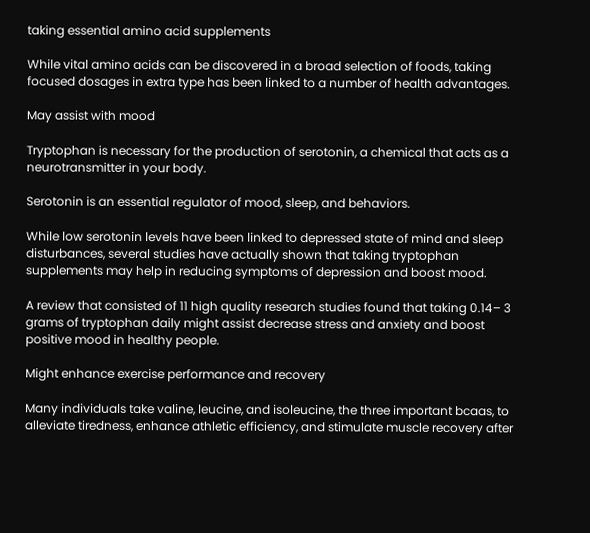taking essential amino acid supplements

While vital amino acids can be discovered in a broad selection of foods, taking focused dosages in extra type has been linked to a number of health advantages.

May assist with mood

Tryptophan is necessary for the production of serotonin, a chemical that acts as a neurotransmitter in your body.

Serotonin is an essential regulator of mood, sleep, and behaviors.

While low serotonin levels have been linked to depressed state of mind and sleep disturbances, several studies have actually shown that taking tryptophan supplements may help in reducing symptoms of depression and boost mood.

A review that consisted of 11 high quality research studies found that taking 0.14– 3 grams of tryptophan daily might assist decrease stress and anxiety and boost positive mood in healthy people.

Might enhance exercise performance and recovery

Many individuals take valine, leucine, and isoleucine, the three important bcaas, to alleviate tiredness, enhance athletic efficiency, and stimulate muscle recovery after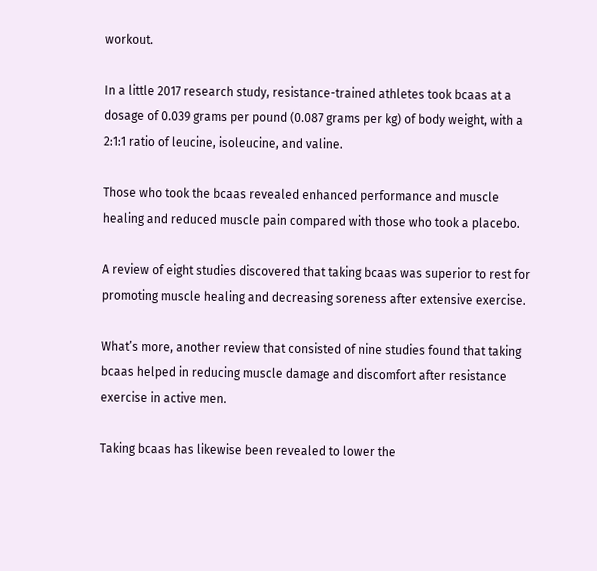workout.

In a little 2017 research study, resistance-trained athletes took bcaas at a dosage of 0.039 grams per pound (0.087 grams per kg) of body weight, with a 2:1:1 ratio of leucine, isoleucine, and valine.

Those who took the bcaas revealed enhanced performance and muscle healing and reduced muscle pain compared with those who took a placebo.

A review of eight studies discovered that taking bcaas was superior to rest for promoting muscle healing and decreasing soreness after extensive exercise.

What’s more, another review that consisted of nine studies found that taking bcaas helped in reducing muscle damage and discomfort after resistance exercise in active men.

Taking bcaas has likewise been revealed to lower the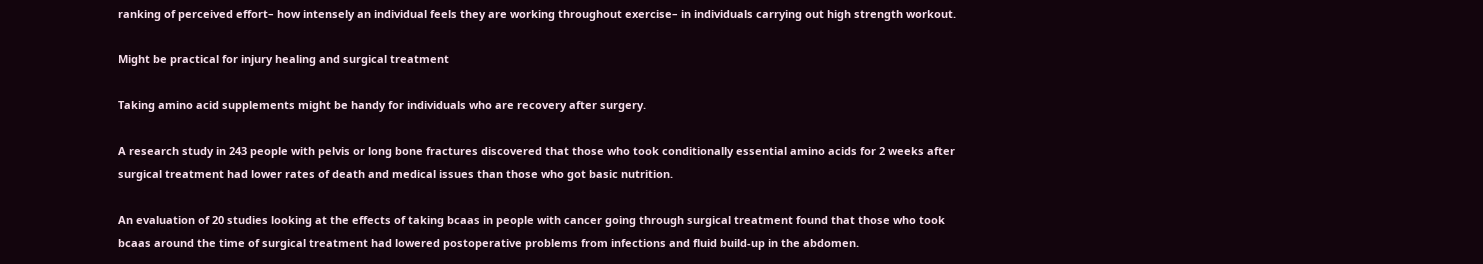ranking of perceived effort– how intensely an individual feels they are working throughout exercise– in individuals carrying out high strength workout.

Might be practical for injury healing and surgical treatment

Taking amino acid supplements might be handy for individuals who are recovery after surgery.

A research study in 243 people with pelvis or long bone fractures discovered that those who took conditionally essential amino acids for 2 weeks after surgical treatment had lower rates of death and medical issues than those who got basic nutrition.

An evaluation of 20 studies looking at the effects of taking bcaas in people with cancer going through surgical treatment found that those who took bcaas around the time of surgical treatment had lowered postoperative problems from infections and fluid build-up in the abdomen.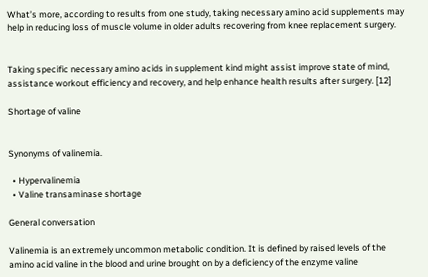What’s more, according to results from one study, taking necessary amino acid supplements may help in reducing loss of muscle volume in older adults recovering from knee replacement surgery.


Taking specific necessary amino acids in supplement kind might assist improve state of mind, assistance workout efficiency and recovery, and help enhance health results after surgery. [12]

Shortage of valine


Synonyms of valinemia.

  • Hypervalinemia
  • Valine transaminase shortage

General conversation

Valinemia is an extremely uncommon metabolic condition. It is defined by raised levels of the amino acid valine in the blood and urine brought on by a deficiency of the enzyme valine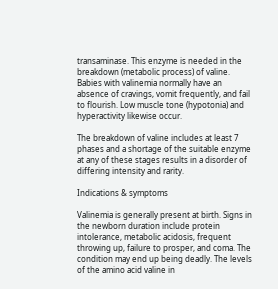transaminase. This enzyme is needed in the breakdown (metabolic process) of valine. Babies with valinemia normally have an absence of cravings, vomit frequently, and fail to flourish. Low muscle tone (hypotonia) and hyperactivity likewise occur.

The breakdown of valine includes at least 7 phases and a shortage of the suitable enzyme at any of these stages results in a disorder of differing intensity and rarity.

Indications & symptoms

Valinemia is generally present at birth. Signs in the newborn duration include protein intolerance, metabolic acidosis, frequent throwing up, failure to prosper, and coma. The condition may end up being deadly. The levels of the amino acid valine in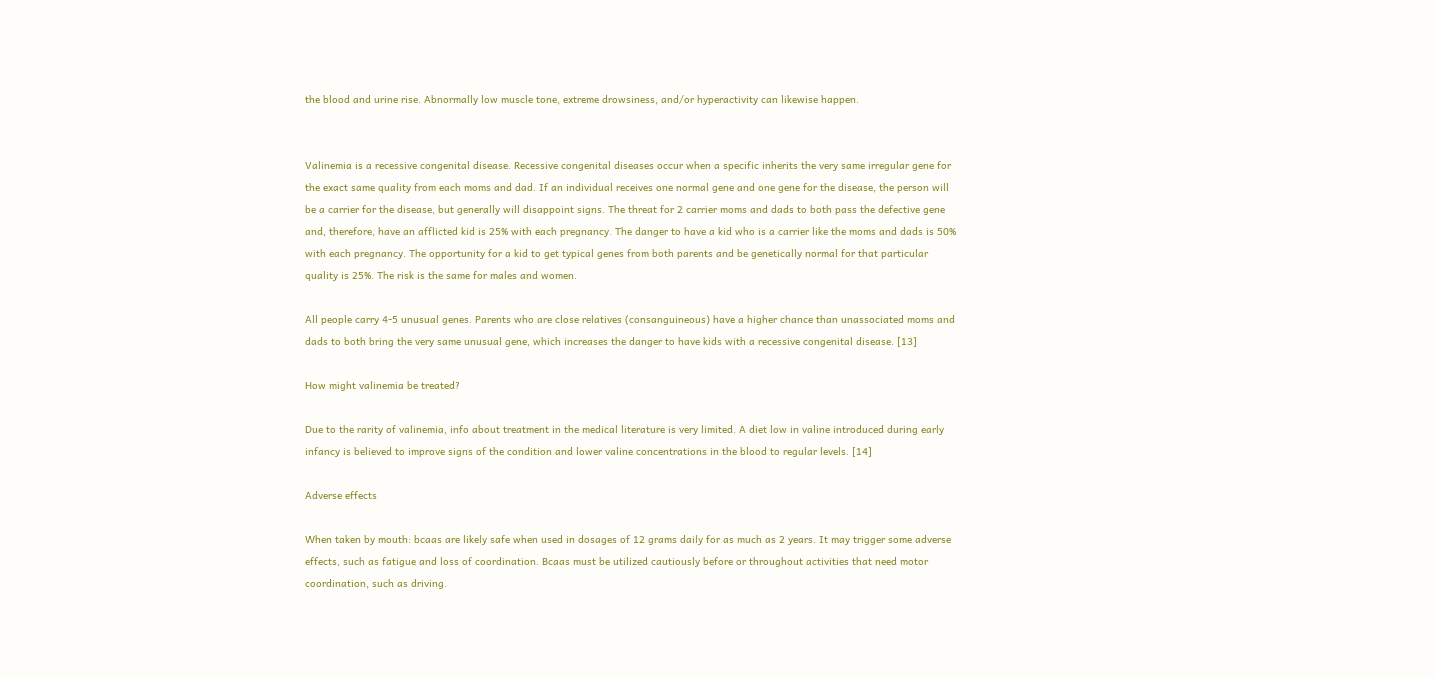the blood and urine rise. Abnormally low muscle tone, extreme drowsiness, and/or hyperactivity can likewise happen.


Valinemia is a recessive congenital disease. Recessive congenital diseases occur when a specific inherits the very same irregular gene for the exact same quality from each moms and dad. If an individual receives one normal gene and one gene for the disease, the person will be a carrier for the disease, but generally will disappoint signs. The threat for 2 carrier moms and dads to both pass the defective gene and, therefore, have an afflicted kid is 25% with each pregnancy. The danger to have a kid who is a carrier like the moms and dads is 50% with each pregnancy. The opportunity for a kid to get typical genes from both parents and be genetically normal for that particular quality is 25%. The risk is the same for males and women.

All people carry 4-5 unusual genes. Parents who are close relatives (consanguineous) have a higher chance than unassociated moms and dads to both bring the very same unusual gene, which increases the danger to have kids with a recessive congenital disease. [13]

How might valinemia be treated?

Due to the rarity of valinemia, info about treatment in the medical literature is very limited. A diet low in valine introduced during early infancy is believed to improve signs of the condition and lower valine concentrations in the blood to regular levels. [14]

Adverse effects

When taken by mouth: bcaas are likely safe when used in dosages of 12 grams daily for as much as 2 years. It may trigger some adverse effects, such as fatigue and loss of coordination. Bcaas must be utilized cautiously before or throughout activities that need motor coordination, such as driving.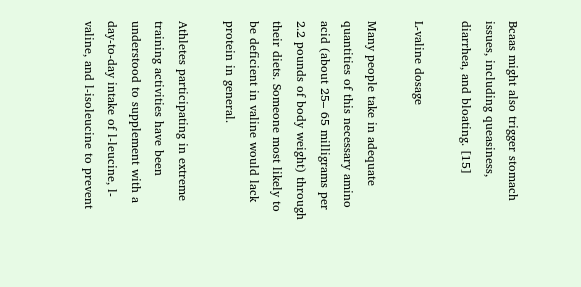Bcaas might also trigger stomach issues, including queasiness, diarrhea, and bloating. [15]

L-valine dosage

Many people take in adequate quantities of this necessary amino acid (about 25– 65 milligrams per 2.2 pounds of body weight) through their diets. Someone most likely to be deficient in valine would lack protein in general.

Athletes participating in extreme training activities have been understood to supplement with a day-to-day intake of l-leucine, l-valine, and l-isoleucine to prevent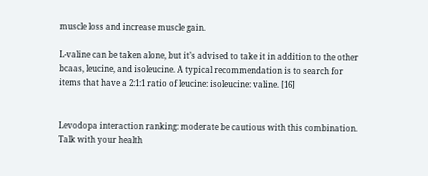muscle loss and increase muscle gain.

L-valine can be taken alone, but it’s advised to take it in addition to the other bcaas, leucine, and isoleucine. A typical recommendation is to search for items that have a 2:1:1 ratio of leucine: isoleucine: valine. [16]


Levodopa interaction ranking: moderate be cautious with this combination. Talk with your health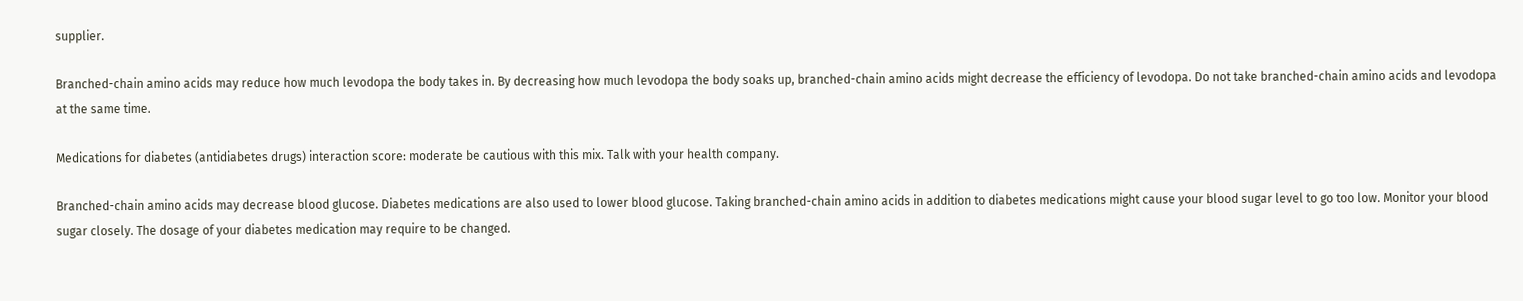supplier.

Branched-chain amino acids may reduce how much levodopa the body takes in. By decreasing how much levodopa the body soaks up, branched-chain amino acids might decrease the efficiency of levodopa. Do not take branched-chain amino acids and levodopa at the same time.

Medications for diabetes (antidiabetes drugs) interaction score: moderate be cautious with this mix. Talk with your health company.

Branched-chain amino acids may decrease blood glucose. Diabetes medications are also used to lower blood glucose. Taking branched-chain amino acids in addition to diabetes medications might cause your blood sugar level to go too low. Monitor your blood sugar closely. The dosage of your diabetes medication may require to be changed.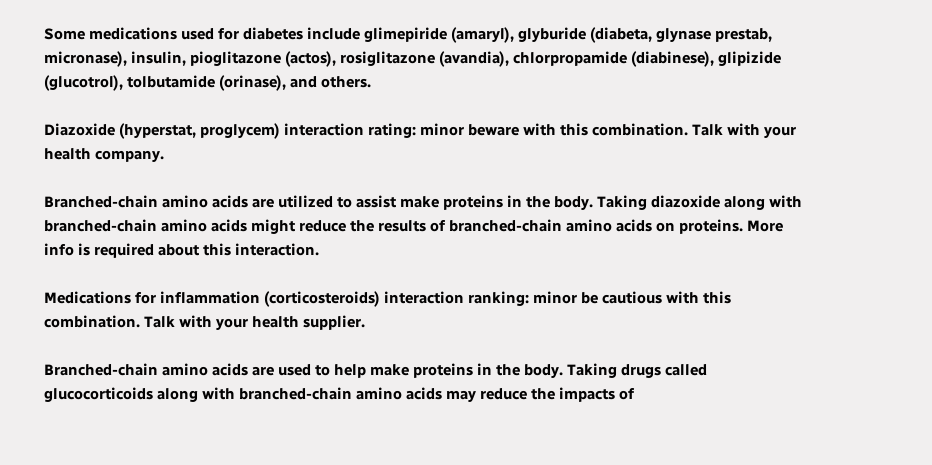Some medications used for diabetes include glimepiride (amaryl), glyburide (diabeta, glynase prestab, micronase), insulin, pioglitazone (actos), rosiglitazone (avandia), chlorpropamide (diabinese), glipizide (glucotrol), tolbutamide (orinase), and others.

Diazoxide (hyperstat, proglycem) interaction rating: minor beware with this combination. Talk with your health company.

Branched-chain amino acids are utilized to assist make proteins in the body. Taking diazoxide along with branched-chain amino acids might reduce the results of branched-chain amino acids on proteins. More info is required about this interaction.

Medications for inflammation (corticosteroids) interaction ranking: minor be cautious with this combination. Talk with your health supplier.

Branched-chain amino acids are used to help make proteins in the body. Taking drugs called glucocorticoids along with branched-chain amino acids may reduce the impacts of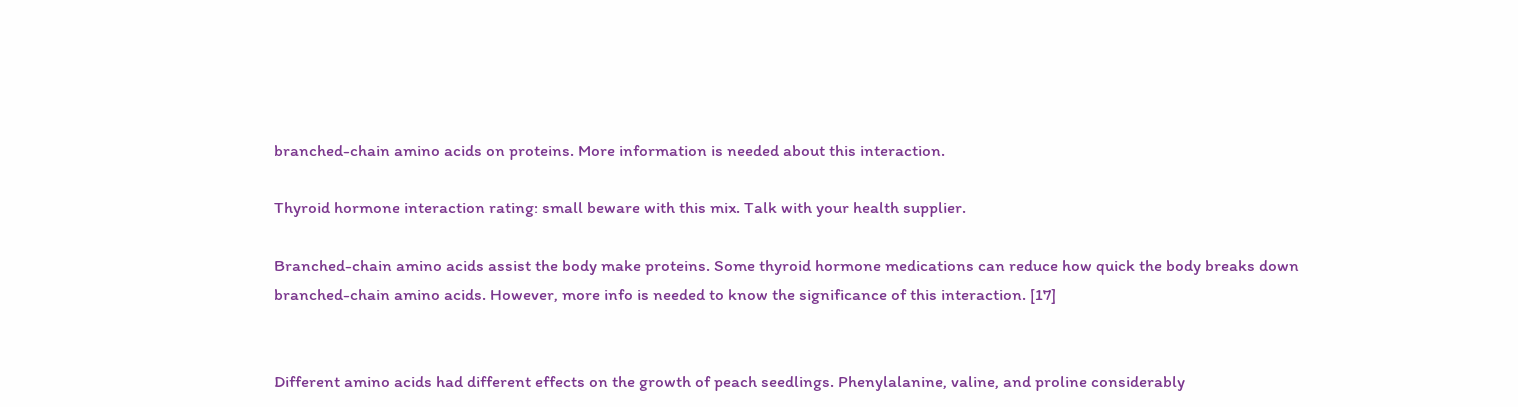branched-chain amino acids on proteins. More information is needed about this interaction.

Thyroid hormone interaction rating: small beware with this mix. Talk with your health supplier.

Branched-chain amino acids assist the body make proteins. Some thyroid hormone medications can reduce how quick the body breaks down branched-chain amino acids. However, more info is needed to know the significance of this interaction. [17]


Different amino acids had different effects on the growth of peach seedlings. Phenylalanine, valine, and proline considerably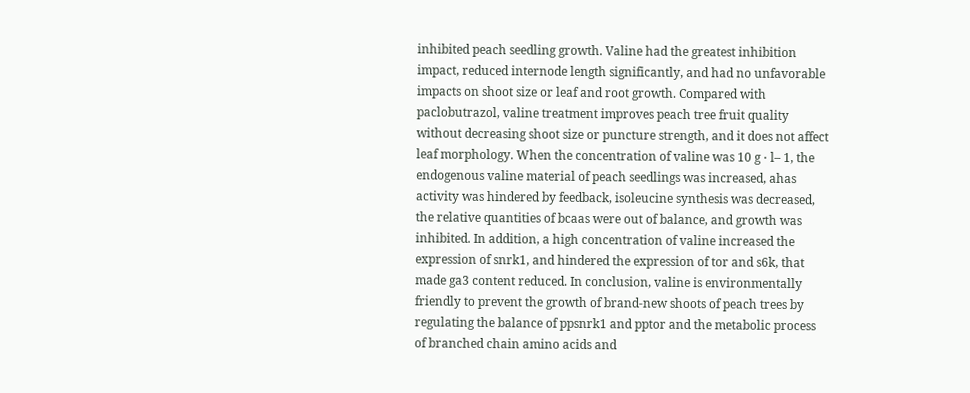inhibited peach seedling growth. Valine had the greatest inhibition impact, reduced internode length significantly, and had no unfavorable impacts on shoot size or leaf and root growth. Compared with paclobutrazol, valine treatment improves peach tree fruit quality without decreasing shoot size or puncture strength, and it does not affect leaf morphology. When the concentration of valine was 10 g ⋅ l– 1, the endogenous valine material of peach seedlings was increased, ahas activity was hindered by feedback, isoleucine synthesis was decreased, the relative quantities of bcaas were out of balance, and growth was inhibited. In addition, a high concentration of valine increased the expression of snrk1, and hindered the expression of tor and s6k, that made ga3 content reduced. In conclusion, valine is environmentally friendly to prevent the growth of brand-new shoots of peach trees by regulating the balance of ppsnrk1 and pptor and the metabolic process of branched chain amino acids and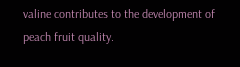valine contributes to the development of peach fruit quality.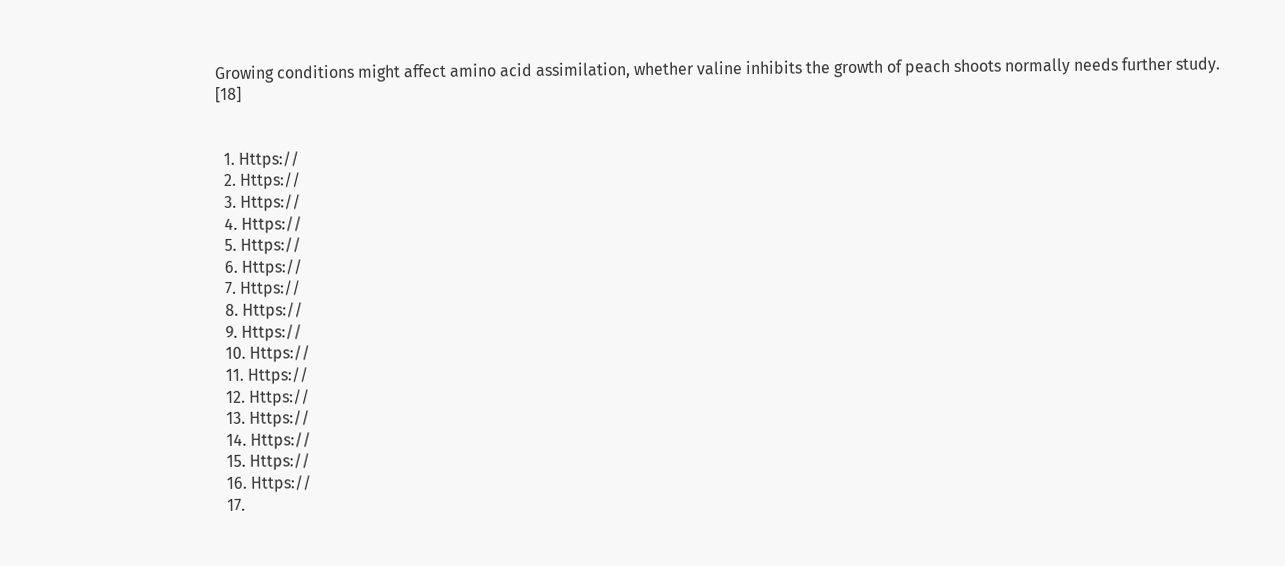Growing conditions might affect amino acid assimilation, whether valine inhibits the growth of peach shoots normally needs further study. [18]


  1. Https://
  2. Https://
  3. Https://
  4. Https://
  5. Https://
  6. Https://
  7. Https://
  8. Https://
  9. Https://
  10. Https://
  11. Https://
  12. Https://
  13. Https://
  14. Https://
  15. Https://
  16. Https://
  17.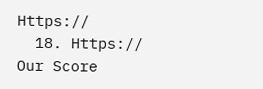Https://
  18. Https://
Our Score